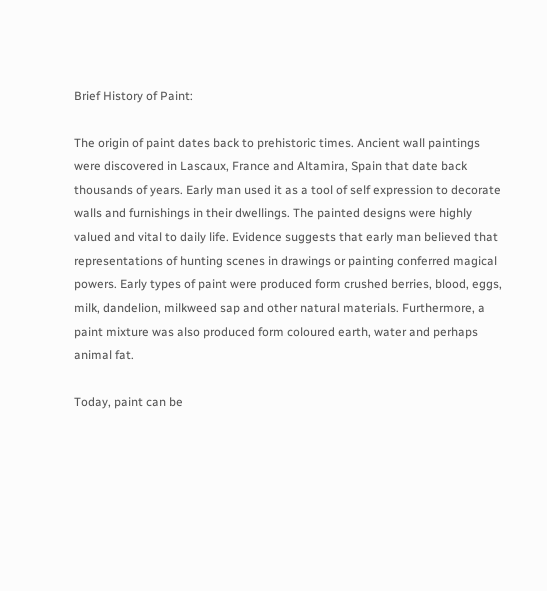Brief History of Paint:

The origin of paint dates back to prehistoric times. Ancient wall paintings were discovered in Lascaux, France and Altamira, Spain that date back thousands of years. Early man used it as a tool of self expression to decorate walls and furnishings in their dwellings. The painted designs were highly valued and vital to daily life. Evidence suggests that early man believed that representations of hunting scenes in drawings or painting conferred magical powers. Early types of paint were produced form crushed berries, blood, eggs, milk, dandelion, milkweed sap and other natural materials. Furthermore, a paint mixture was also produced form coloured earth, water and perhaps animal fat.

Today, paint can be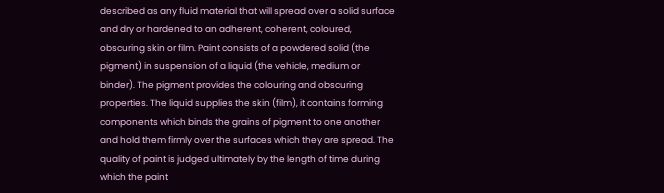described as any fluid material that will spread over a solid surface and dry or hardened to an adherent, coherent, coloured, obscuring skin or film. Paint consists of a powdered solid (the pigment) in suspension of a liquid (the vehicle, medium or binder). The pigment provides the colouring and obscuring properties. The liquid supplies the skin (film), it contains forming components which binds the grains of pigment to one another and hold them firmly over the surfaces which they are spread. The quality of paint is judged ultimately by the length of time during which the paint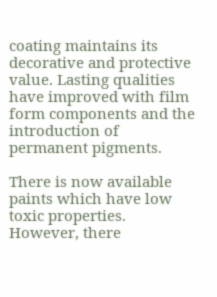coating maintains its decorative and protective value. Lasting qualities have improved with film form components and the introduction of permanent pigments.

There is now available paints which have low toxic properties. However, there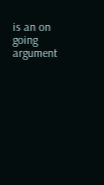is an on going argument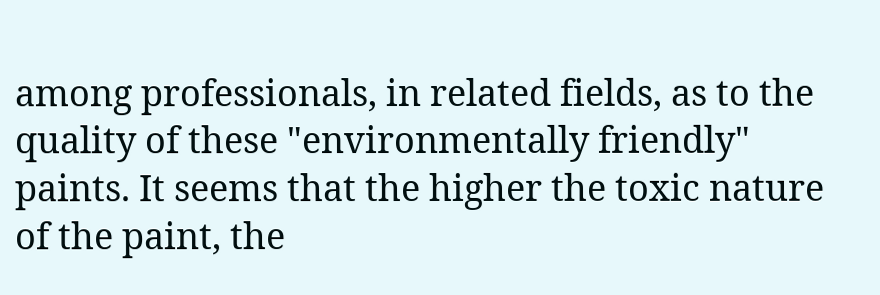among professionals, in related fields, as to the quality of these "environmentally friendly" paints. It seems that the higher the toxic nature of the paint, the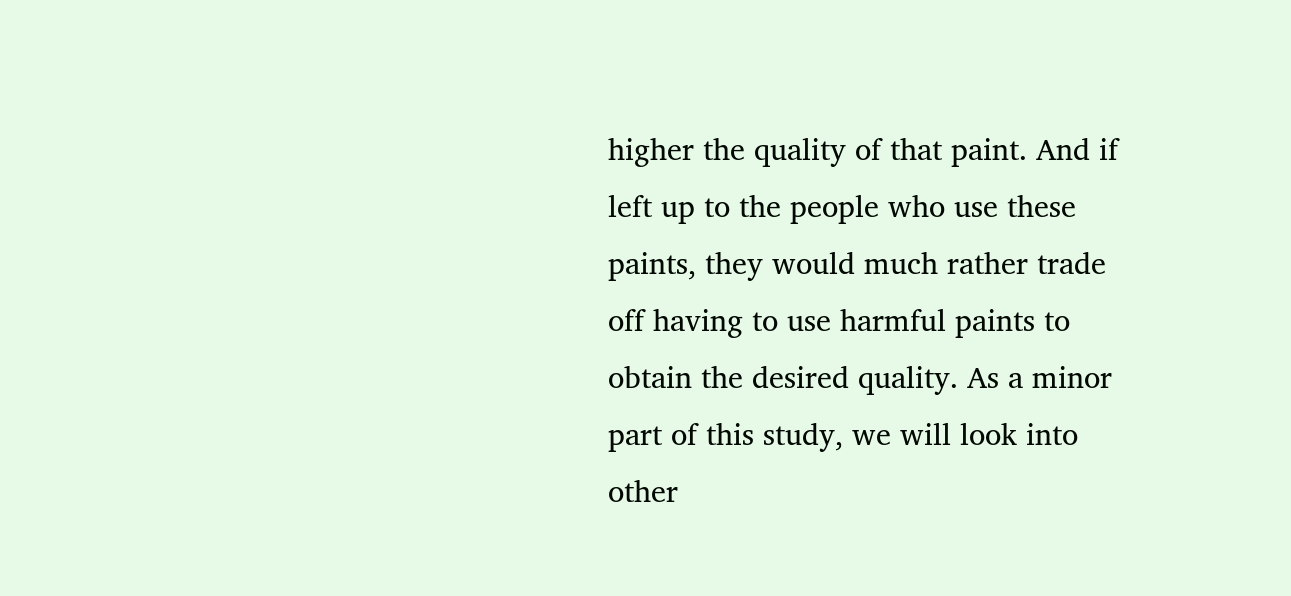higher the quality of that paint. And if left up to the people who use these paints, they would much rather trade off having to use harmful paints to obtain the desired quality. As a minor part of this study, we will look into other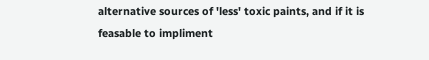alternative sources of 'less' toxic paints, and if it is feasable to impliment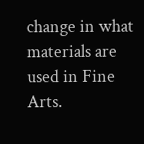change in what materials are used in Fine Arts.